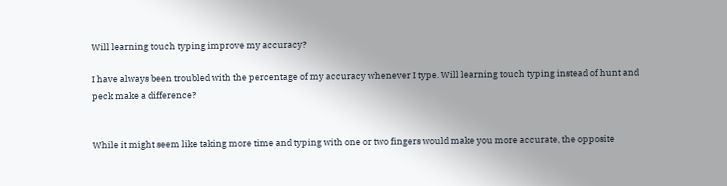Will learning touch typing improve my accuracy?

I have always been troubled with the percentage of my accuracy whenever I type. Will learning touch typing instead of hunt and peck make a difference?


While it might seem like taking more time and typing with one or two fingers would make you more accurate, the opposite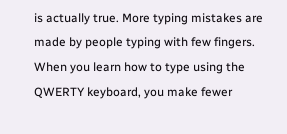is actually true. More typing mistakes are made by people typing with few fingers. When you learn how to type using the QWERTY keyboard, you make fewer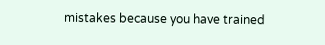mistakes because you have trained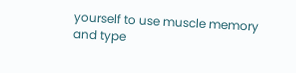yourself to use muscle memory and type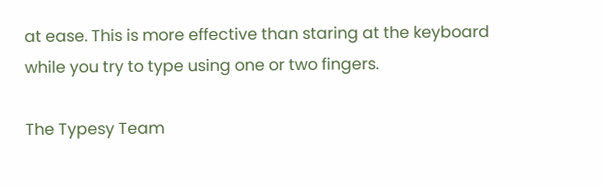at ease. This is more effective than staring at the keyboard while you try to type using one or two fingers.

The Typesy Team